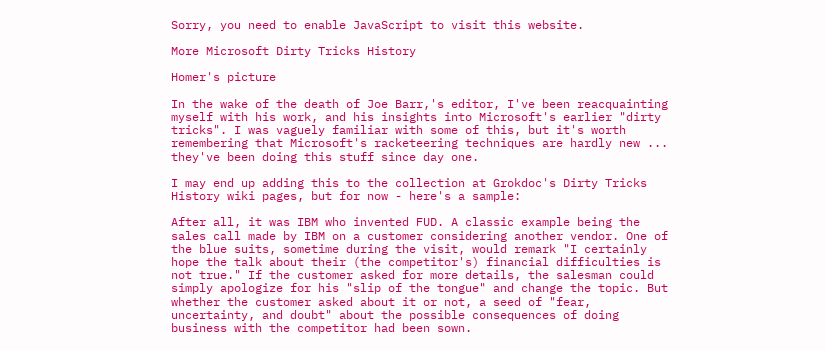Sorry, you need to enable JavaScript to visit this website.

More Microsoft Dirty Tricks History

Homer's picture

In the wake of the death of Joe Barr,'s editor, I've been reacquainting myself with his work, and his insights into Microsoft's earlier "dirty tricks". I was vaguely familiar with some of this, but it's worth remembering that Microsoft's racketeering techniques are hardly new ... they've been doing this stuff since day one.

I may end up adding this to the collection at Grokdoc's Dirty Tricks History wiki pages, but for now - here's a sample:

After all, it was IBM who invented FUD. A classic example being the sales call made by IBM on a customer considering another vendor. One of the blue suits, sometime during the visit, would remark "I certainly hope the talk about their (the competitor's) financial difficulties is not true." If the customer asked for more details, the salesman could simply apologize for his "slip of the tongue" and change the topic. But whether the customer asked about it or not, a seed of "fear, uncertainty, and doubt" about the possible consequences of doing business with the competitor had been sown.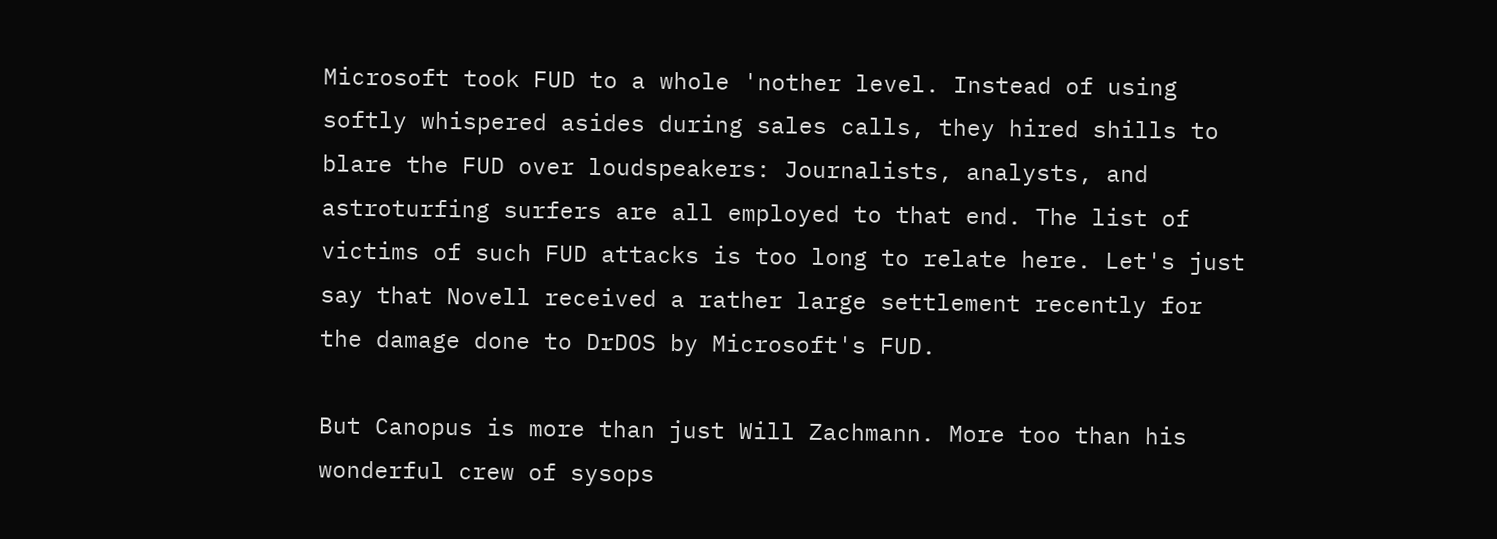Microsoft took FUD to a whole 'nother level. Instead of using softly whispered asides during sales calls, they hired shills to blare the FUD over loudspeakers: Journalists, analysts, and astroturfing surfers are all employed to that end. The list of victims of such FUD attacks is too long to relate here. Let's just say that Novell received a rather large settlement recently for the damage done to DrDOS by Microsoft's FUD.

But Canopus is more than just Will Zachmann. More too than his wonderful crew of sysops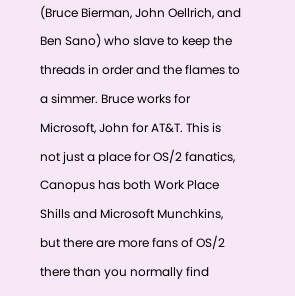(Bruce Bierman, John Oellrich, and Ben Sano) who slave to keep the threads in order and the flames to a simmer. Bruce works for Microsoft, John for AT&T. This is not just a place for OS/2 fanatics, Canopus has both Work Place Shills and Microsoft Munchkins, but there are more fans of OS/2 there than you normally find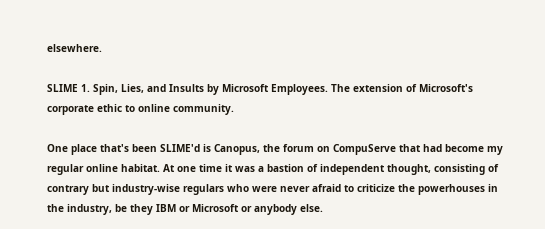elsewhere.

SLIME 1. Spin, Lies, and Insults by Microsoft Employees. The extension of Microsoft's corporate ethic to online community.

One place that's been SLIME'd is Canopus, the forum on CompuServe that had become my regular online habitat. At one time it was a bastion of independent thought, consisting of contrary but industry-wise regulars who were never afraid to criticize the powerhouses in the industry, be they IBM or Microsoft or anybody else.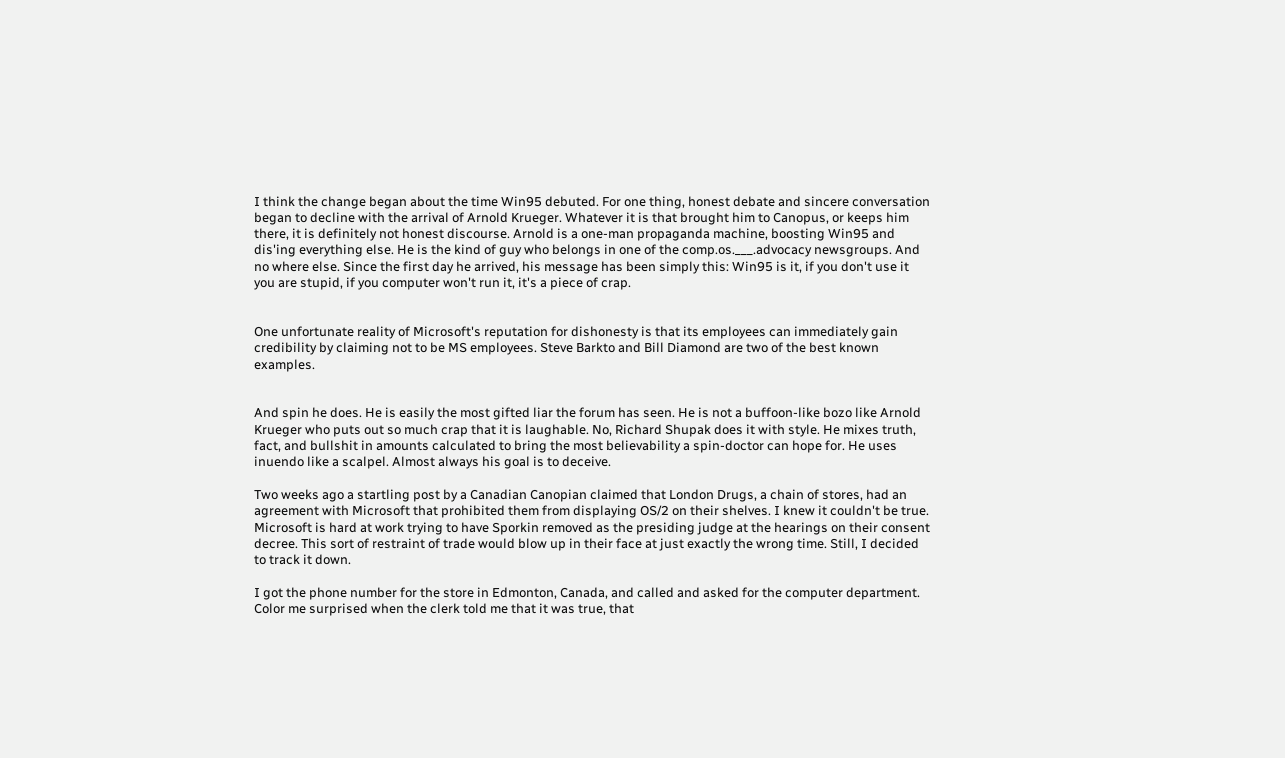I think the change began about the time Win95 debuted. For one thing, honest debate and sincere conversation began to decline with the arrival of Arnold Krueger. Whatever it is that brought him to Canopus, or keeps him there, it is definitely not honest discourse. Arnold is a one-man propaganda machine, boosting Win95 and dis'ing everything else. He is the kind of guy who belongs in one of the comp.os.___.advocacy newsgroups. And no where else. Since the first day he arrived, his message has been simply this: Win95 is it, if you don't use it you are stupid, if you computer won't run it, it's a piece of crap.


One unfortunate reality of Microsoft's reputation for dishonesty is that its employees can immediately gain credibility by claiming not to be MS employees. Steve Barkto and Bill Diamond are two of the best known examples.


And spin he does. He is easily the most gifted liar the forum has seen. He is not a buffoon-like bozo like Arnold Krueger who puts out so much crap that it is laughable. No, Richard Shupak does it with style. He mixes truth, fact, and bullshit in amounts calculated to bring the most believability a spin-doctor can hope for. He uses inuendo like a scalpel. Almost always his goal is to deceive.

Two weeks ago a startling post by a Canadian Canopian claimed that London Drugs, a chain of stores, had an agreement with Microsoft that prohibited them from displaying OS/2 on their shelves. I knew it couldn't be true. Microsoft is hard at work trying to have Sporkin removed as the presiding judge at the hearings on their consent decree. This sort of restraint of trade would blow up in their face at just exactly the wrong time. Still, I decided to track it down.

I got the phone number for the store in Edmonton, Canada, and called and asked for the computer department. Color me surprised when the clerk told me that it was true, that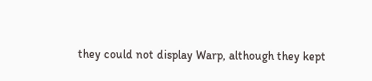they could not display Warp, although they kept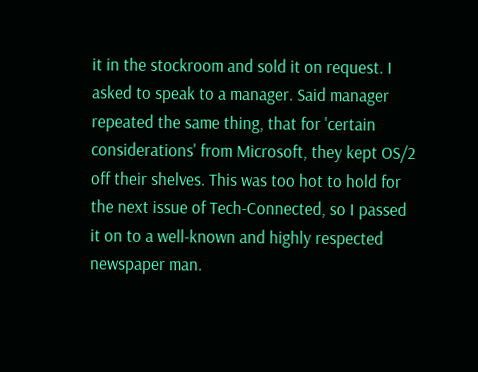it in the stockroom and sold it on request. I asked to speak to a manager. Said manager repeated the same thing, that for 'certain considerations' from Microsoft, they kept OS/2 off their shelves. This was too hot to hold for the next issue of Tech-Connected, so I passed it on to a well-known and highly respected newspaper man.